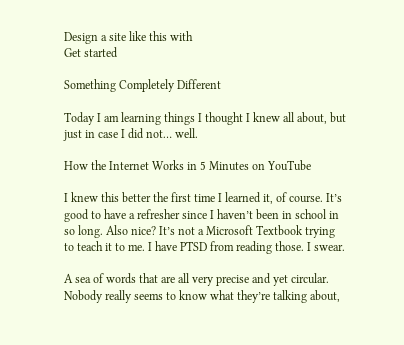Design a site like this with
Get started

Something Completely Different

Today I am learning things I thought I knew all about, but just in case I did not… well.

How the Internet Works in 5 Minutes on YouTube

I knew this better the first time I learned it, of course. It’s good to have a refresher since I haven’t been in school in so long. Also nice? It’s not a Microsoft Textbook trying to teach it to me. I have PTSD from reading those. I swear.

A sea of words that are all very precise and yet circular. Nobody really seems to know what they’re talking about,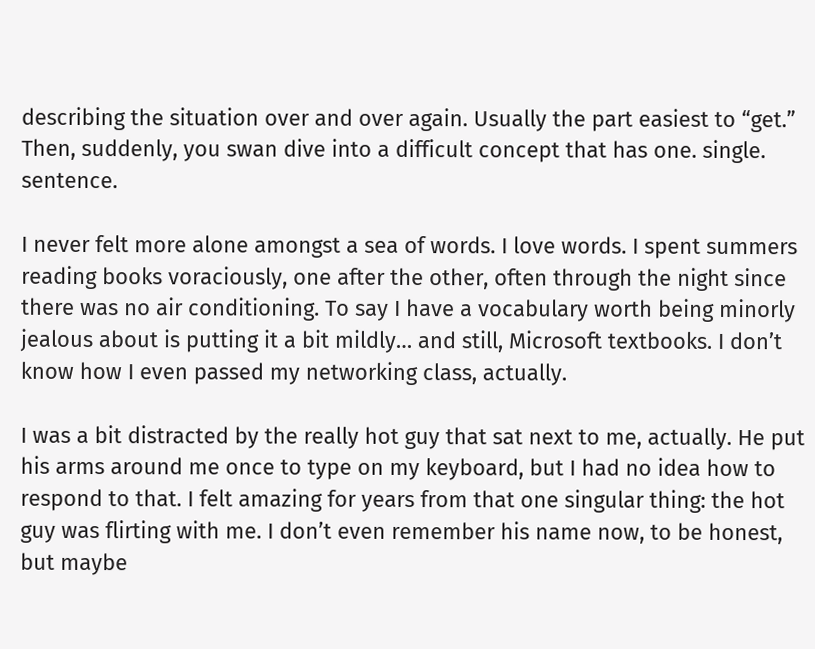describing the situation over and over again. Usually the part easiest to “get.” Then, suddenly, you swan dive into a difficult concept that has one. single. sentence.

I never felt more alone amongst a sea of words. I love words. I spent summers reading books voraciously, one after the other, often through the night since there was no air conditioning. To say I have a vocabulary worth being minorly jealous about is putting it a bit mildly… and still, Microsoft textbooks. I don’t know how I even passed my networking class, actually.

I was a bit distracted by the really hot guy that sat next to me, actually. He put his arms around me once to type on my keyboard, but I had no idea how to respond to that. I felt amazing for years from that one singular thing: the hot guy was flirting with me. I don’t even remember his name now, to be honest, but maybe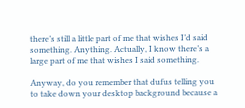there’s still a little part of me that wishes I’d said something. Anything. Actually, I know there’s a large part of me that wishes I said something.

Anyway, do you remember that dufus telling you to take down your desktop background because a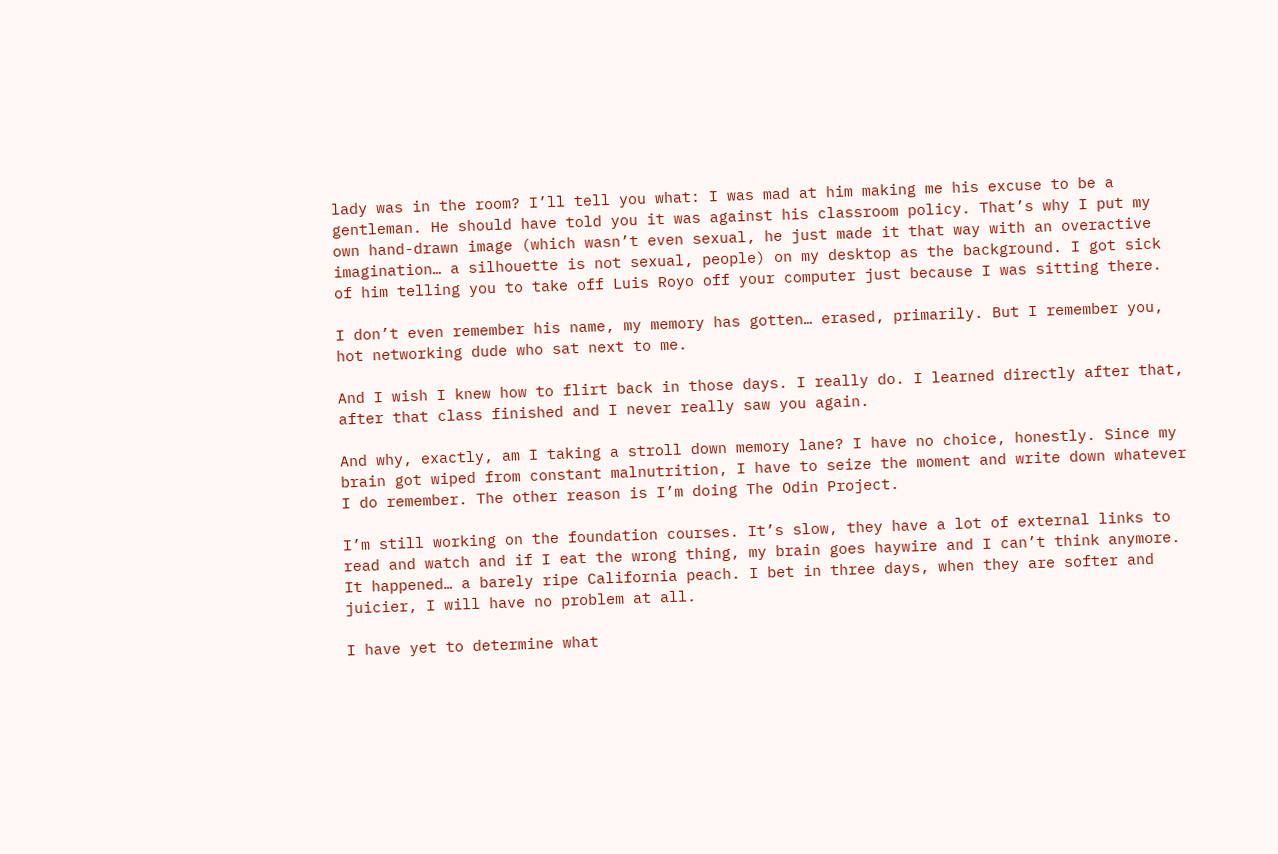lady was in the room? I’ll tell you what: I was mad at him making me his excuse to be a gentleman. He should have told you it was against his classroom policy. That’s why I put my own hand-drawn image (which wasn’t even sexual, he just made it that way with an overactive imagination… a silhouette is not sexual, people) on my desktop as the background. I got sick of him telling you to take off Luis Royo off your computer just because I was sitting there.

I don’t even remember his name, my memory has gotten… erased, primarily. But I remember you, hot networking dude who sat next to me.

And I wish I knew how to flirt back in those days. I really do. I learned directly after that, after that class finished and I never really saw you again.

And why, exactly, am I taking a stroll down memory lane? I have no choice, honestly. Since my brain got wiped from constant malnutrition, I have to seize the moment and write down whatever I do remember. The other reason is I’m doing The Odin Project.

I’m still working on the foundation courses. It’s slow, they have a lot of external links to read and watch and if I eat the wrong thing, my brain goes haywire and I can’t think anymore. It happened… a barely ripe California peach. I bet in three days, when they are softer and juicier, I will have no problem at all.

I have yet to determine what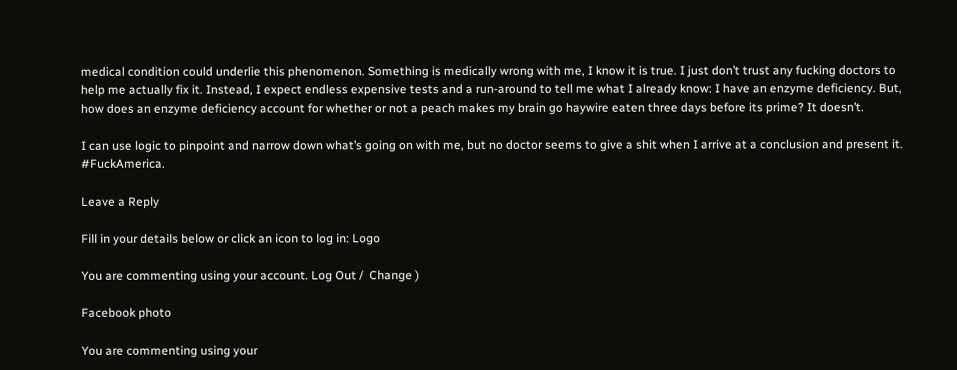medical condition could underlie this phenomenon. Something is medically wrong with me, I know it is true. I just don’t trust any fucking doctors to help me actually fix it. Instead, I expect endless expensive tests and a run-around to tell me what I already know: I have an enzyme deficiency. But, how does an enzyme deficiency account for whether or not a peach makes my brain go haywire eaten three days before its prime? It doesn’t.

I can use logic to pinpoint and narrow down what’s going on with me, but no doctor seems to give a shit when I arrive at a conclusion and present it. #FuckAmerica.

Leave a Reply

Fill in your details below or click an icon to log in: Logo

You are commenting using your account. Log Out /  Change )

Facebook photo

You are commenting using your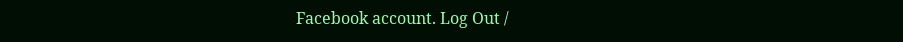Facebook account. Log Out /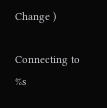Change )

Connecting to %s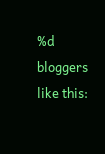%d bloggers like this: